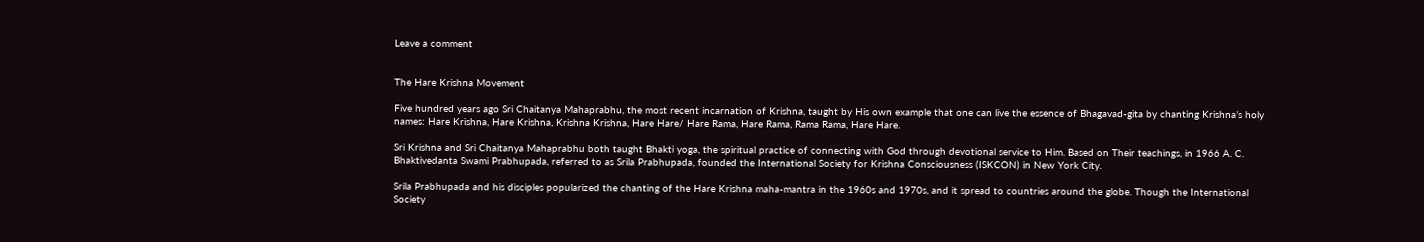Leave a comment


The Hare Krishna Movement

Five hundred years ago Sri Chaitanya Mahaprabhu, the most recent incarnation of Krishna, taught by His own example that one can live the essence of Bhagavad-gita by chanting Krishna’s holy names: Hare Krishna, Hare Krishna, Krishna Krishna, Hare Hare/ Hare Rama, Hare Rama, Rama Rama, Hare Hare.

Sri Krishna and Sri Chaitanya Mahaprabhu both taught Bhakti yoga, the spiritual practice of connecting with God through devotional service to Him. Based on Their teachings, in 1966 A. C. Bhaktivedanta Swami Prabhupada, referred to as Srila Prabhupada, founded the International Society for Krishna Consciousness (ISKCON) in New York City.

Srila Prabhupada and his disciples popularized the chanting of the Hare Krishna maha-mantra in the 1960s and 1970s, and it spread to countries around the globe. Though the International Society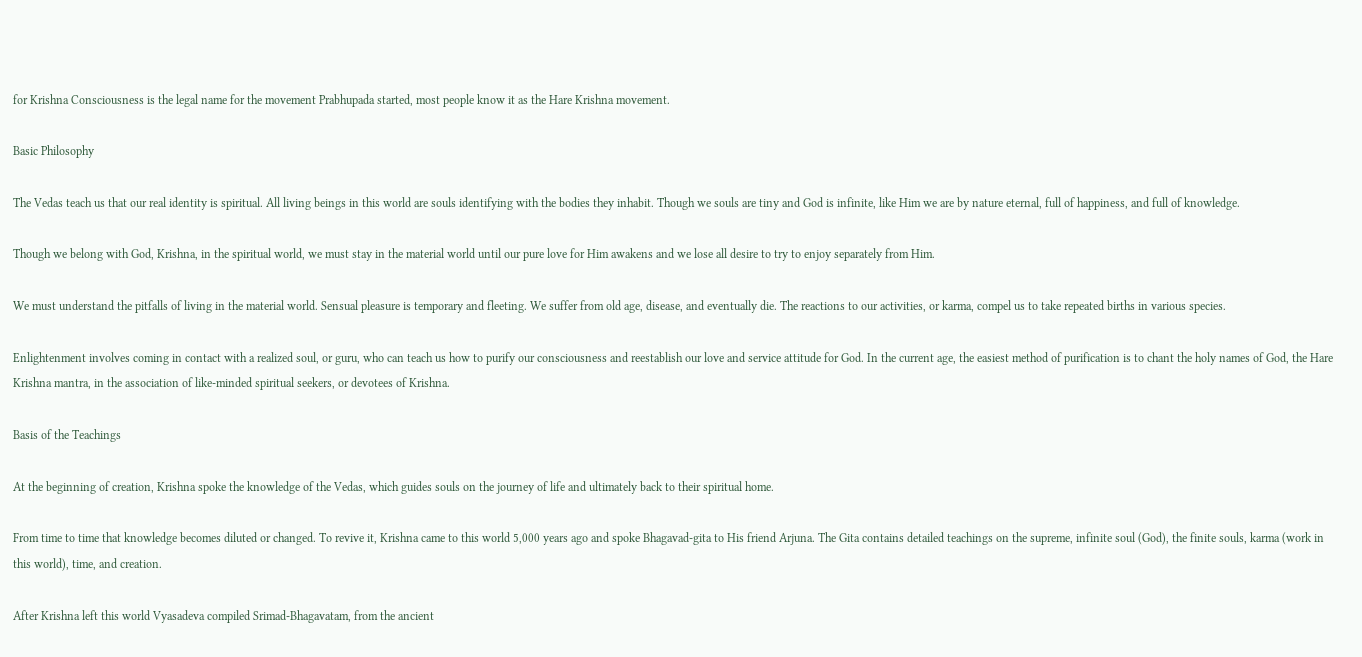for Krishna Consciousness is the legal name for the movement Prabhupada started, most people know it as the Hare Krishna movement.

Basic Philosophy

The Vedas teach us that our real identity is spiritual. All living beings in this world are souls identifying with the bodies they inhabit. Though we souls are tiny and God is infinite, like Him we are by nature eternal, full of happiness, and full of knowledge.

Though we belong with God, Krishna, in the spiritual world, we must stay in the material world until our pure love for Him awakens and we lose all desire to try to enjoy separately from Him.

We must understand the pitfalls of living in the material world. Sensual pleasure is temporary and fleeting. We suffer from old age, disease, and eventually die. The reactions to our activities, or karma, compel us to take repeated births in various species.

Enlightenment involves coming in contact with a realized soul, or guru, who can teach us how to purify our consciousness and reestablish our love and service attitude for God. In the current age, the easiest method of purification is to chant the holy names of God, the Hare Krishna mantra, in the association of like-minded spiritual seekers, or devotees of Krishna.

Basis of the Teachings

At the beginning of creation, Krishna spoke the knowledge of the Vedas, which guides souls on the journey of life and ultimately back to their spiritual home.

From time to time that knowledge becomes diluted or changed. To revive it, Krishna came to this world 5,000 years ago and spoke Bhagavad-gita to His friend Arjuna. The Gita contains detailed teachings on the supreme, infinite soul (God), the finite souls, karma (work in this world), time, and creation.

After Krishna left this world Vyasadeva compiled Srimad-Bhagavatam, from the ancient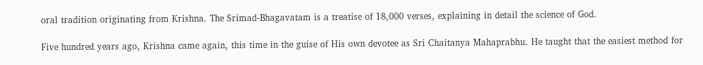oral tradition originating from Krishna. The Srimad-Bhagavatam is a treatise of 18,000 verses, explaining in detail the science of God.

Five hundred years ago, Krishna came again, this time in the guise of His own devotee as Sri Chaitanya Mahaprabhu. He taught that the easiest method for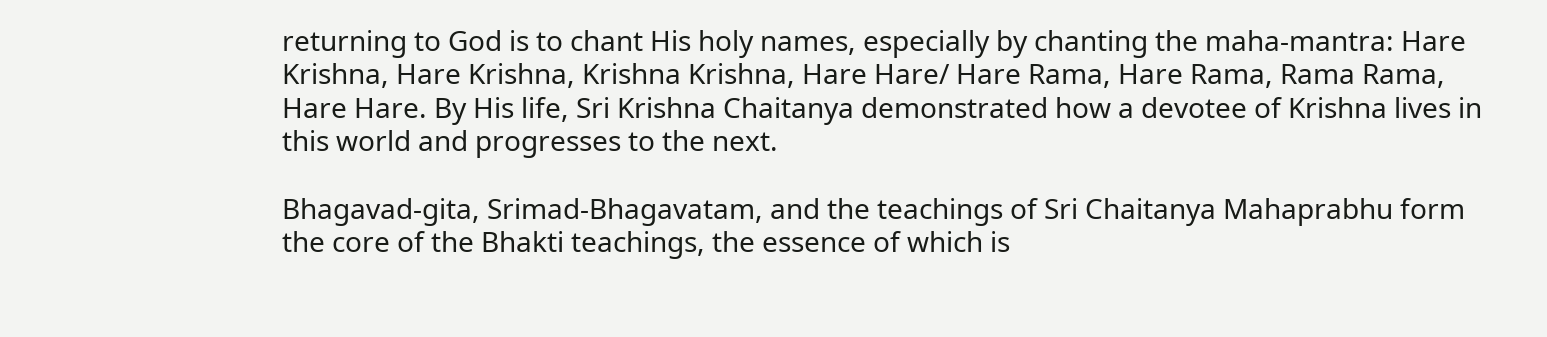returning to God is to chant His holy names, especially by chanting the maha-mantra: Hare Krishna, Hare Krishna, Krishna Krishna, Hare Hare/ Hare Rama, Hare Rama, Rama Rama, Hare Hare. By His life, Sri Krishna Chaitanya demonstrated how a devotee of Krishna lives in this world and progresses to the next.

Bhagavad-gita, Srimad-Bhagavatam, and the teachings of Sri Chaitanya Mahaprabhu form the core of the Bhakti teachings, the essence of which is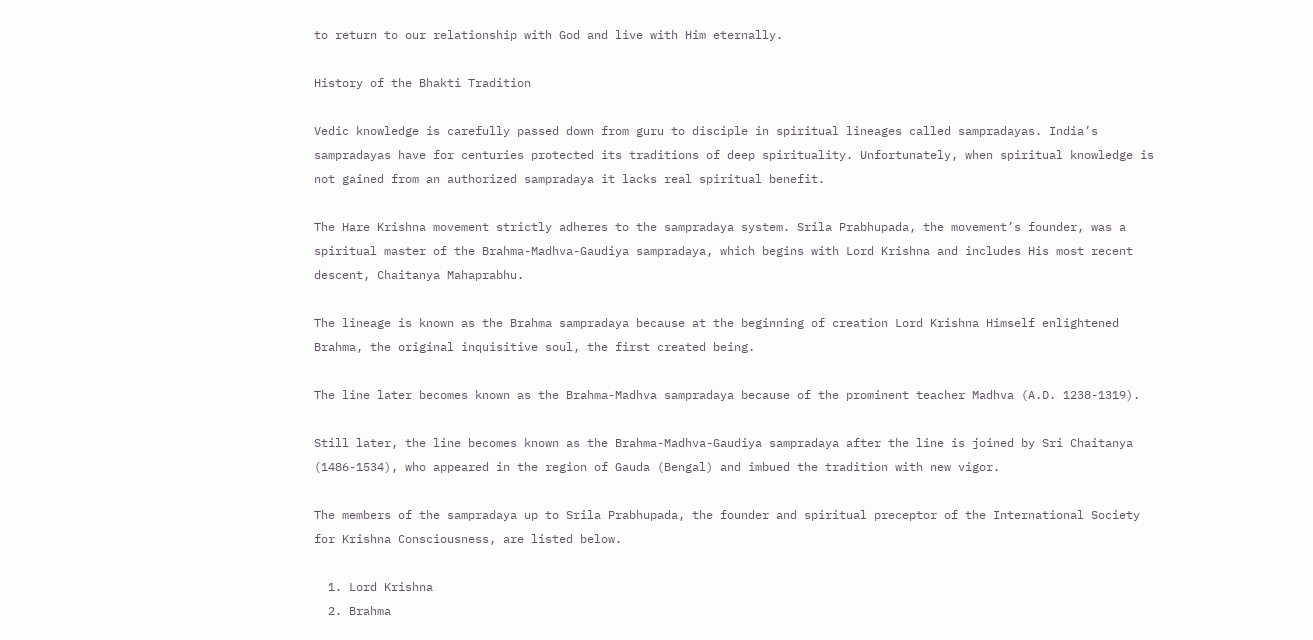to return to our relationship with God and live with Him eternally.

History of the Bhakti Tradition

Vedic knowledge is carefully passed down from guru to disciple in spiritual lineages called sampradayas. India’s sampradayas have for centuries protected its traditions of deep spirituality. Unfortunately, when spiritual knowledge is not gained from an authorized sampradaya it lacks real spiritual benefit.

The Hare Krishna movement strictly adheres to the sampradaya system. Srila Prabhupada, the movement’s founder, was a spiritual master of the Brahma-Madhva-Gaudiya sampradaya, which begins with Lord Krishna and includes His most recent descent, Chaitanya Mahaprabhu.

The lineage is known as the Brahma sampradaya because at the beginning of creation Lord Krishna Himself enlightened Brahma, the original inquisitive soul, the first created being.

The line later becomes known as the Brahma-Madhva sampradaya because of the prominent teacher Madhva (A.D. 1238-1319).

Still later, the line becomes known as the Brahma-Madhva-Gaudiya sampradaya after the line is joined by Sri Chaitanya (1486-1534), who appeared in the region of Gauda (Bengal) and imbued the tradition with new vigor.

The members of the sampradaya up to Srila Prabhupada, the founder and spiritual preceptor of the International Society for Krishna Consciousness, are listed below.

  1. Lord Krishna
  2. Brahma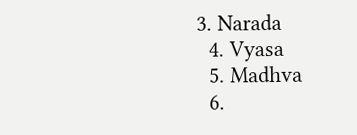3. Narada
  4. Vyasa
  5. Madhva
  6.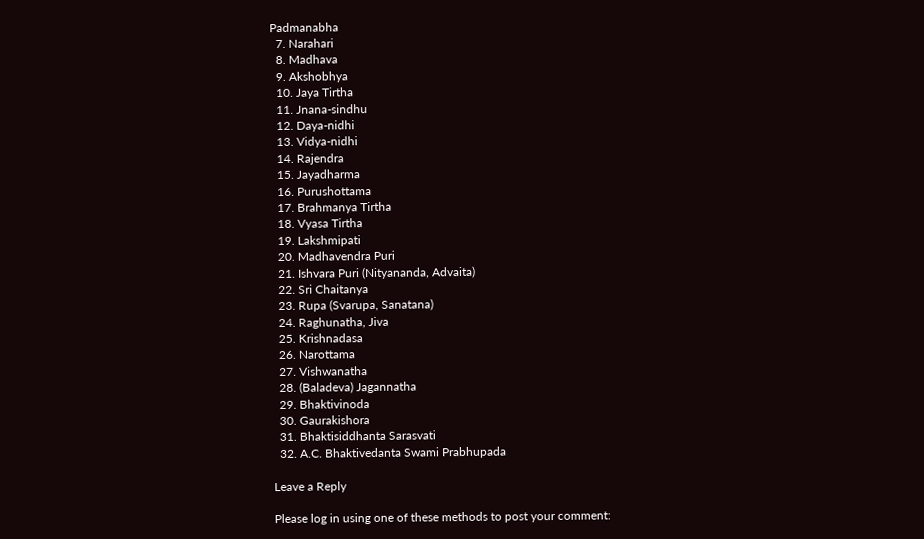Padmanabha
  7. Narahari
  8. Madhava
  9. Akshobhya
  10. Jaya Tirtha
  11. Jnana-sindhu
  12. Daya-nidhi
  13. Vidya-nidhi
  14. Rajendra
  15. Jayadharma
  16. Purushottama
  17. Brahmanya Tirtha
  18. Vyasa Tirtha
  19. Lakshmipati
  20. Madhavendra Puri
  21. Ishvara Puri (Nityananda, Advaita)
  22. Sri Chaitanya
  23. Rupa (Svarupa, Sanatana)
  24. Raghunatha, Jiva
  25. Krishnadasa
  26. Narottama
  27. Vishwanatha
  28. (Baladeva) Jagannatha
  29. Bhaktivinoda
  30. Gaurakishora
  31. Bhaktisiddhanta Sarasvati
  32. A.C. Bhaktivedanta Swami Prabhupada

Leave a Reply

Please log in using one of these methods to post your comment: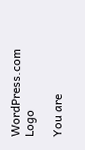WordPress.com Logo

You are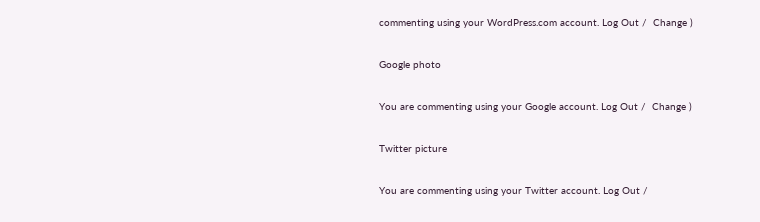commenting using your WordPress.com account. Log Out /  Change )

Google photo

You are commenting using your Google account. Log Out /  Change )

Twitter picture

You are commenting using your Twitter account. Log Out /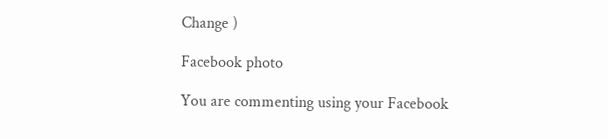Change )

Facebook photo

You are commenting using your Facebook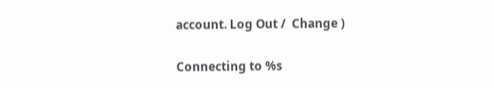account. Log Out /  Change )

Connecting to %s